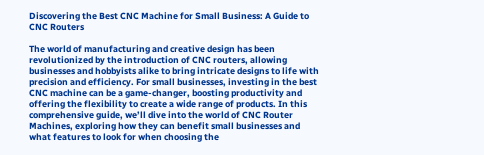Discovering the Best CNC Machine for Small Business: A Guide to CNC Routers

The world of manufacturing and creative design has been revolutionized by the introduction of CNC routers, allowing businesses and hobbyists alike to bring intricate designs to life with precision and efficiency. For small businesses, investing in the best CNC machine can be a game-changer, boosting productivity and offering the flexibility to create a wide range of products. In this comprehensive guide, we’ll dive into the world of CNC Router Machines, exploring how they can benefit small businesses and what features to look for when choosing the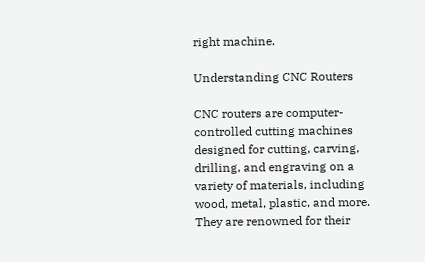right machine.

Understanding CNC Routers

CNC routers are computer-controlled cutting machines designed for cutting, carving, drilling, and engraving on a variety of materials, including wood, metal, plastic, and more. They are renowned for their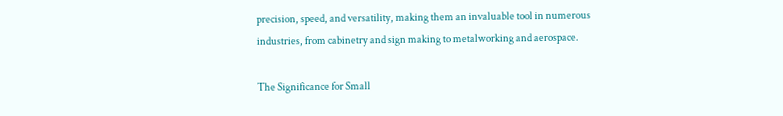precision, speed, and versatility, making them an invaluable tool in numerous industries, from cabinetry and sign making to metalworking and aerospace.

The Significance for Small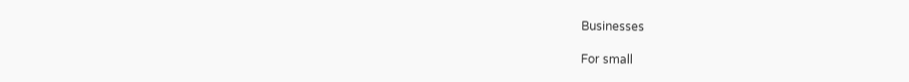Businesses

For small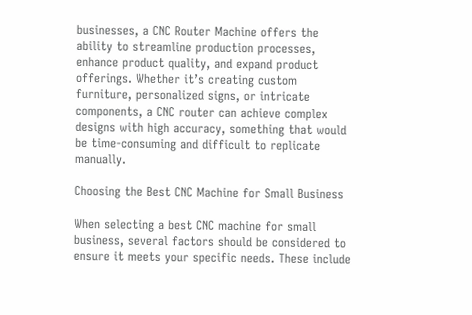businesses, a CNC Router Machine offers the ability to streamline production processes, enhance product quality, and expand product offerings. Whether it’s creating custom furniture, personalized signs, or intricate components, a CNC router can achieve complex designs with high accuracy, something that would be time-consuming and difficult to replicate manually.

Choosing the Best CNC Machine for Small Business

When selecting a best CNC machine for small business, several factors should be considered to ensure it meets your specific needs. These include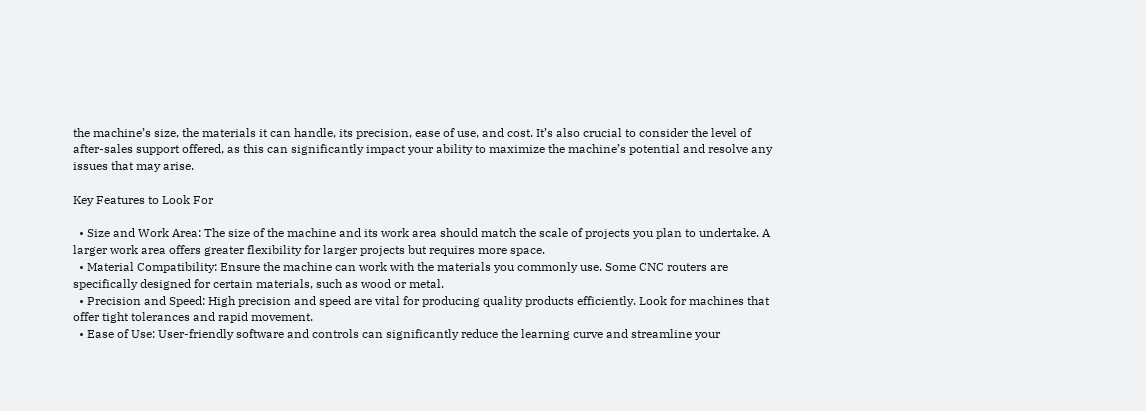the machine’s size, the materials it can handle, its precision, ease of use, and cost. It’s also crucial to consider the level of after-sales support offered, as this can significantly impact your ability to maximize the machine’s potential and resolve any issues that may arise.

Key Features to Look For

  • Size and Work Area: The size of the machine and its work area should match the scale of projects you plan to undertake. A larger work area offers greater flexibility for larger projects but requires more space.
  • Material Compatibility: Ensure the machine can work with the materials you commonly use. Some CNC routers are specifically designed for certain materials, such as wood or metal.
  • Precision and Speed: High precision and speed are vital for producing quality products efficiently. Look for machines that offer tight tolerances and rapid movement.
  • Ease of Use: User-friendly software and controls can significantly reduce the learning curve and streamline your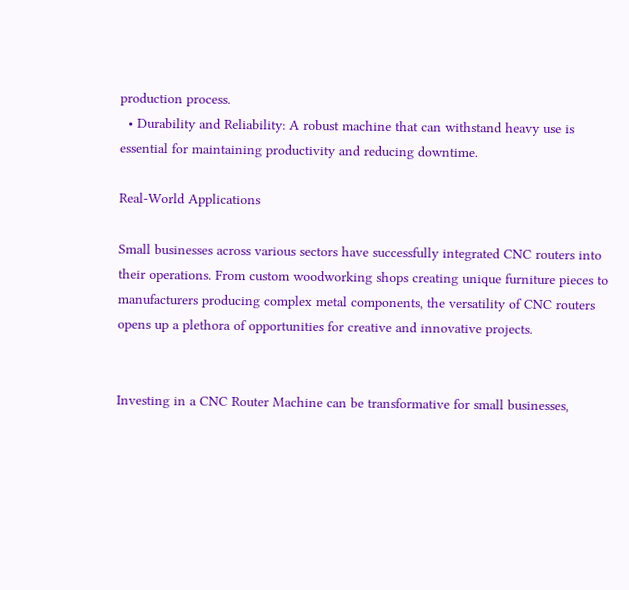production process.
  • Durability and Reliability: A robust machine that can withstand heavy use is essential for maintaining productivity and reducing downtime.

Real-World Applications

Small businesses across various sectors have successfully integrated CNC routers into their operations. From custom woodworking shops creating unique furniture pieces to manufacturers producing complex metal components, the versatility of CNC routers opens up a plethora of opportunities for creative and innovative projects.


Investing in a CNC Router Machine can be transformative for small businesses,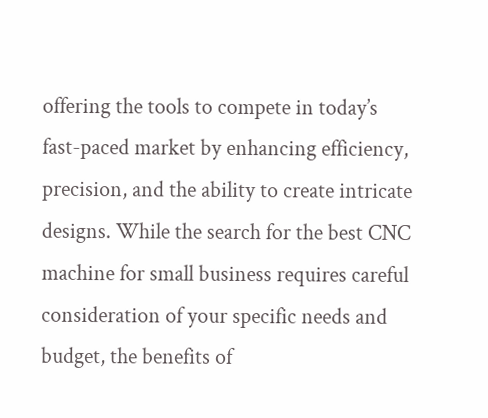offering the tools to compete in today’s fast-paced market by enhancing efficiency, precision, and the ability to create intricate designs. While the search for the best CNC machine for small business requires careful consideration of your specific needs and budget, the benefits of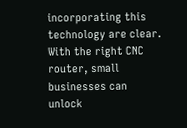incorporating this technology are clear. With the right CNC router, small businesses can unlock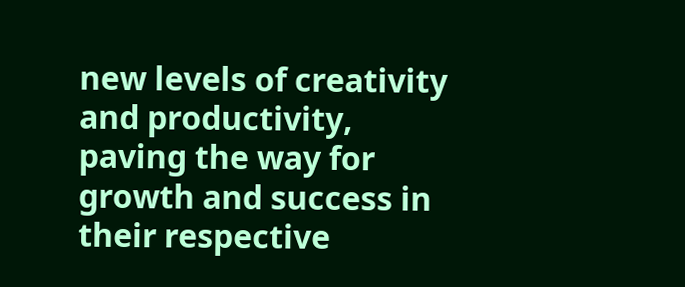new levels of creativity and productivity, paving the way for growth and success in their respective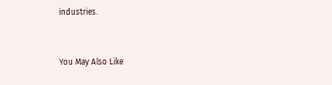industries.


You May Also Like